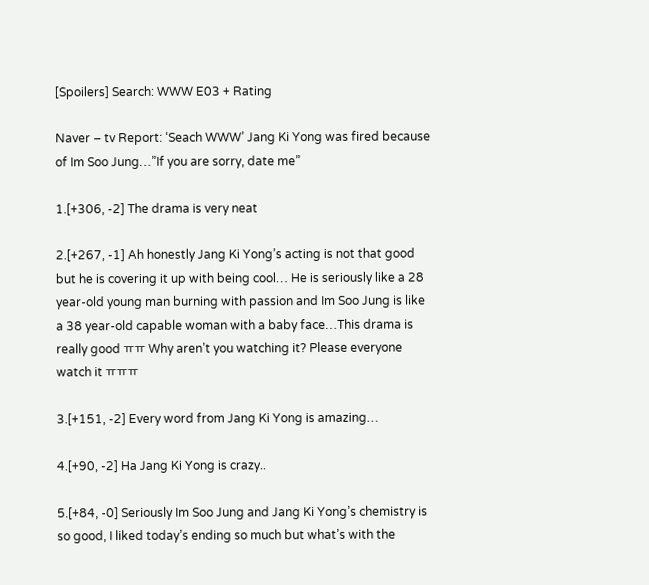[Spoilers] Search: WWW E03 + Rating

Naver – tv Report: ‘Seach WWW’ Jang Ki Yong was fired because of Im Soo Jung…”If you are sorry, date me”

1.[+306, -2] The drama is very neat

2.[+267, -1] Ah honestly Jang Ki Yong’s acting is not that good but he is covering it up with being cool… He is seriously like a 28 year-old young man burning with passion and Im Soo Jung is like a 38 year-old capable woman with a baby face…This drama is really good ㅠㅠ Why aren’t you watching it? Please everyone watch it ㅠㅠㅠ

3.[+151, -2] Every word from Jang Ki Yong is amazing…

4.[+90, -2] Ha Jang Ki Yong is crazy..

5.[+84, -0] Seriously Im Soo Jung and Jang Ki Yong’s chemistry is so good, I liked today’s ending so much but what’s with the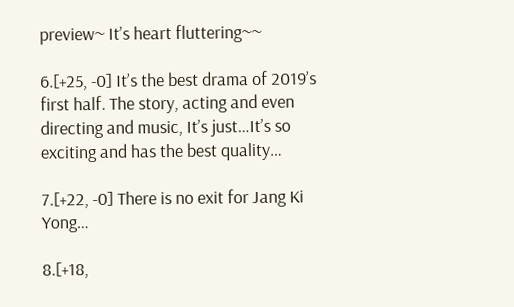preview~ It’s heart fluttering~~

6.[+25, -0] It’s the best drama of 2019’s first half. The story, acting and even directing and music, It’s just…It’s so exciting and has the best quality…

7.[+22, -0] There is no exit for Jang Ki Yong…

8.[+18,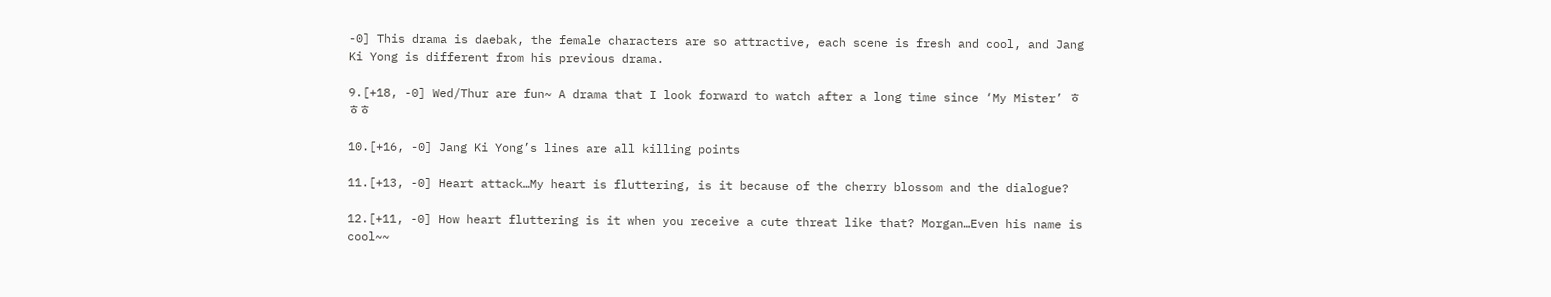-0] This drama is daebak, the female characters are so attractive, each scene is fresh and cool, and Jang Ki Yong is different from his previous drama.

9.[+18, -0] Wed/Thur are fun~ A drama that I look forward to watch after a long time since ‘My Mister’ ㅎㅎㅎ

10.[+16, -0] Jang Ki Yong’s lines are all killing points

11.[+13, -0] Heart attack…My heart is fluttering, is it because of the cherry blossom and the dialogue?

12.[+11, -0] How heart fluttering is it when you receive a cute threat like that? Morgan…Even his name is cool~~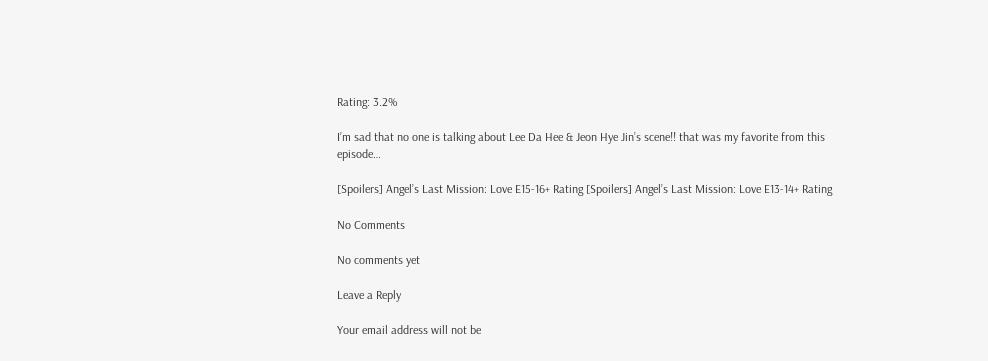Rating: 3.2%

I’m sad that no one is talking about Lee Da Hee & Jeon Hye Jin’s scene!! that was my favorite from this episode…

[Spoilers] Angel’s Last Mission: Love E15-16+ Rating [Spoilers] Angel’s Last Mission: Love E13-14+ Rating

No Comments

No comments yet

Leave a Reply

Your email address will not be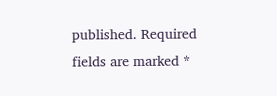published. Required fields are marked *